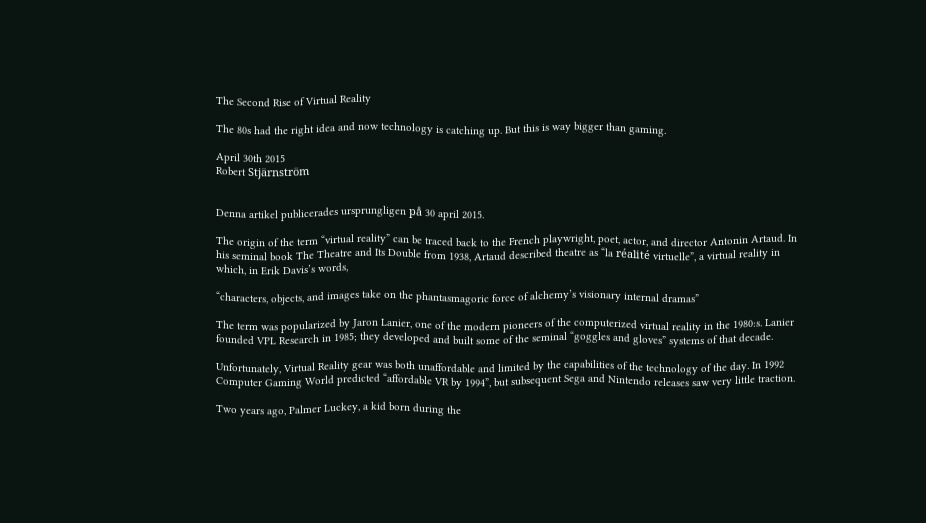The Second Rise of Virtual Reality

The 80s had the right idea and now technology is catching up. But this is way bigger than gaming.

April 30th 2015
Robert Stjärnström


Denna artikel publicerades ursprungligen på 30 april 2015.

The origin of the term “virtual reality” can be traced back to the French playwright, poet, actor, and director Antonin Artaud. In his seminal book The Theatre and Its Double from 1938, Artaud described theatre as “la réalité virtuelle”, a virtual reality in which, in Erik Davis’s words,

“characters, objects, and images take on the phantasmagoric force of alchemy’s visionary internal dramas”

The term was popularized by Jaron Lanier, one of the modern pioneers of the computerized virtual reality in the 1980:s. Lanier founded VPL Research in 1985; they developed and built some of the seminal “goggles and gloves” systems of that decade.

Unfortunately, Virtual Reality gear was both unaffordable and limited by the capabilities of the technology of the day. In 1992 Computer Gaming World predicted “affordable VR by 1994”, but subsequent Sega and Nintendo releases saw very little traction.

Two years ago, Palmer Luckey, a kid born during the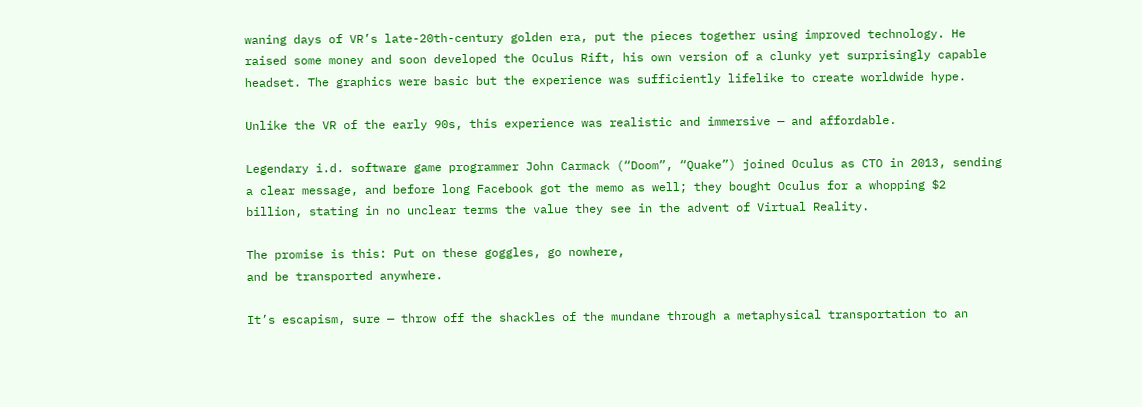waning days of VR’s late-20th-century golden era, put the pieces together using improved technology. He raised some money and soon developed the Oculus Rift, his own version of a clunky yet surprisingly capable headset. The graphics were basic but the experience was sufficiently lifelike to create worldwide hype.

Unlike the VR of the early 90s, this experience was realistic and immersive — and affordable.

Legendary i.d. software game programmer John Carmack (“Doom”, “Quake”) joined Oculus as CTO in 2013, sending a clear message, and before long Facebook got the memo as well; they bought Oculus for a whopping $2 billion, stating in no unclear terms the value they see in the advent of Virtual Reality.

The promise is this: Put on these goggles, go nowhere,
and be transported anywhere.

It’s escapism, sure — throw off the shackles of the mundane through a metaphysical transportation to an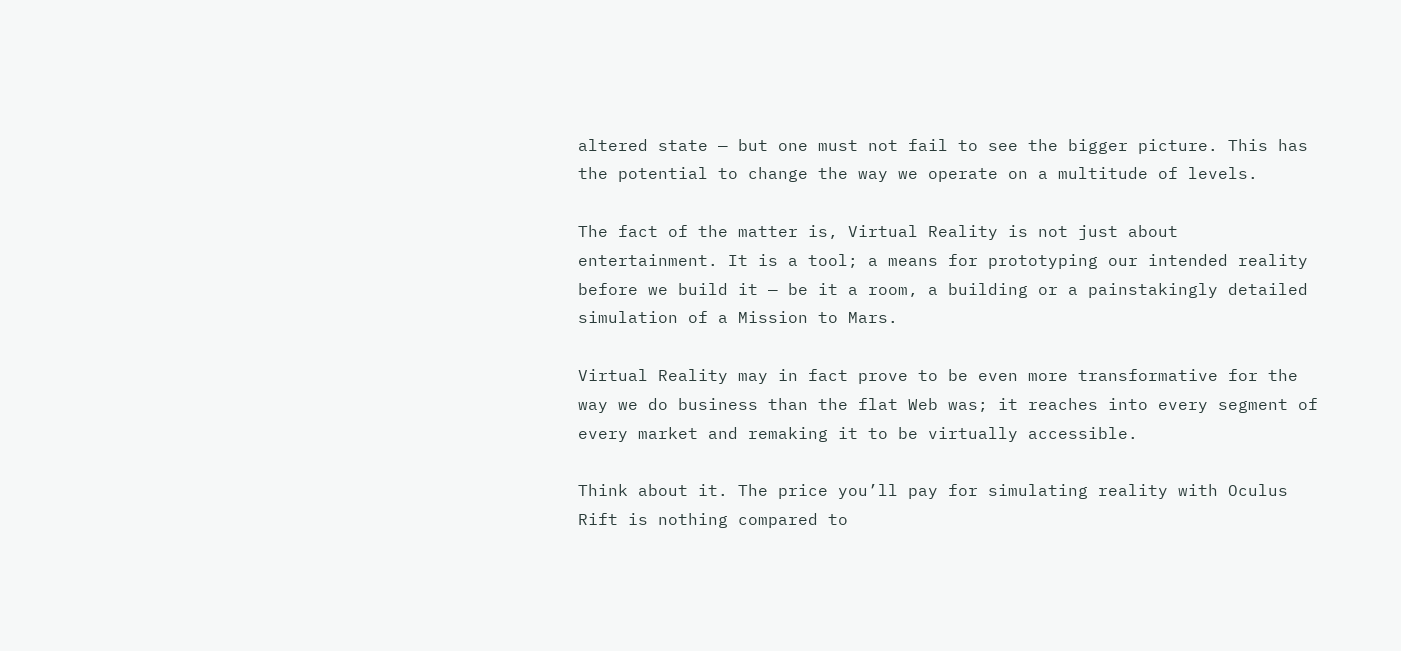altered state — but one must not fail to see the bigger picture. This has the potential to change the way we operate on a multitude of levels.

The fact of the matter is, Virtual Reality is not just about entertainment. It is a tool; a means for prototyping our intended reality before we build it — be it a room, a building or a painstakingly detailed simulation of a Mission to Mars.

Virtual Reality may in fact prove to be even more transformative for the way we do business than the flat Web was; it reaches into every segment of every market and remaking it to be virtually accessible.

Think about it. The price you’ll pay for simulating reality with Oculus Rift is nothing compared to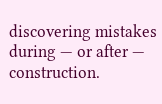discovering mistakes during — or after — construction.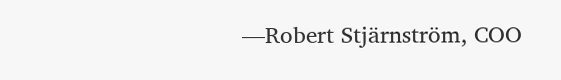—Robert Stjärnström, COO